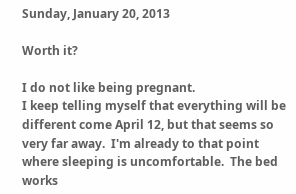Sunday, January 20, 2013

Worth it?

I do not like being pregnant.
I keep telling myself that everything will be different come April 12, but that seems so very far away.  I'm already to that point where sleeping is uncomfortable.  The bed works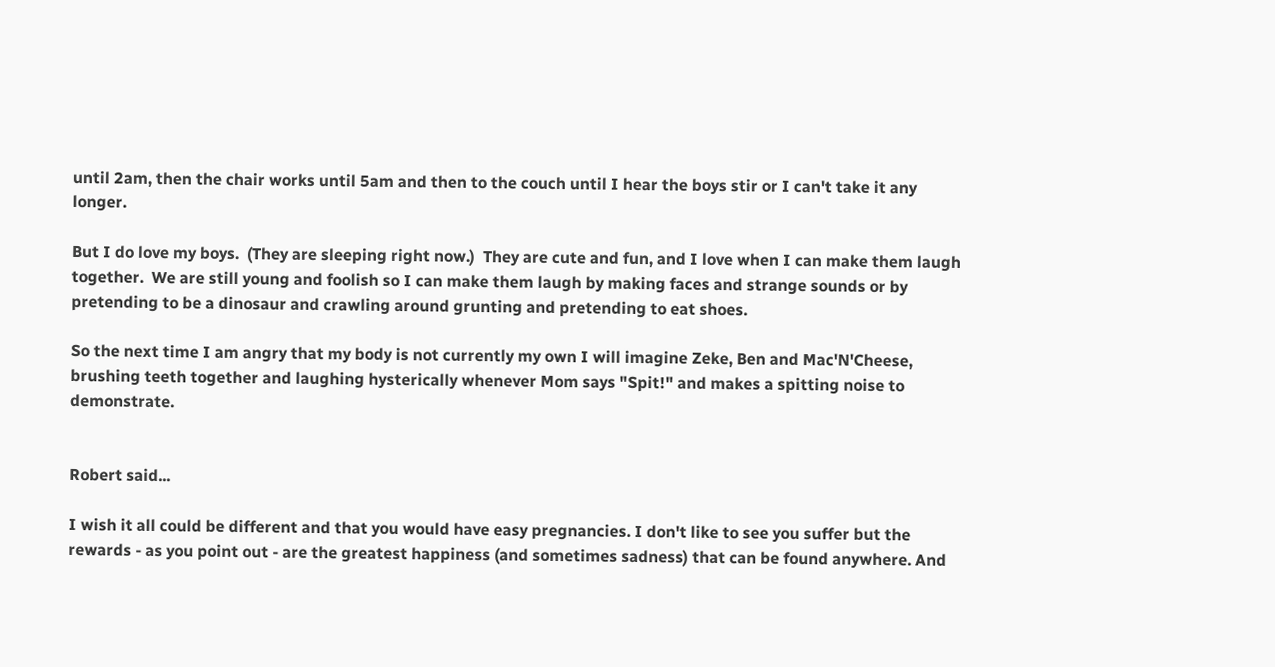until 2am, then the chair works until 5am and then to the couch until I hear the boys stir or I can't take it any longer.

But I do love my boys.  (They are sleeping right now.)  They are cute and fun, and I love when I can make them laugh together.  We are still young and foolish so I can make them laugh by making faces and strange sounds or by pretending to be a dinosaur and crawling around grunting and pretending to eat shoes.

So the next time I am angry that my body is not currently my own I will imagine Zeke, Ben and Mac'N'Cheese, brushing teeth together and laughing hysterically whenever Mom says "Spit!" and makes a spitting noise to demonstrate.


Robert said...

I wish it all could be different and that you would have easy pregnancies. I don't like to see you suffer but the rewards - as you point out - are the greatest happiness (and sometimes sadness) that can be found anywhere. And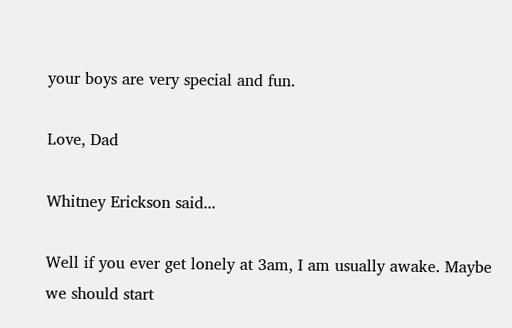your boys are very special and fun.

Love, Dad

Whitney Erickson said...

Well if you ever get lonely at 3am, I am usually awake. Maybe we should start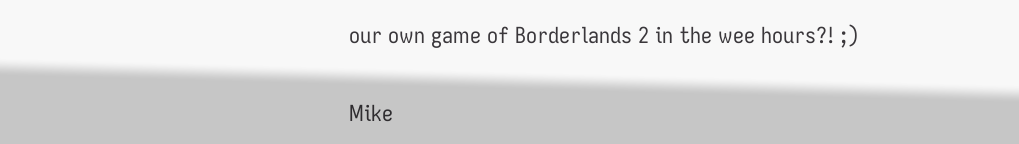our own game of Borderlands 2 in the wee hours?! ;)

Mike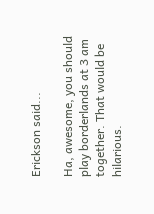Erickson said...

Ha, awesome, you should play borderlands at 3 am together. That would be hilarious.